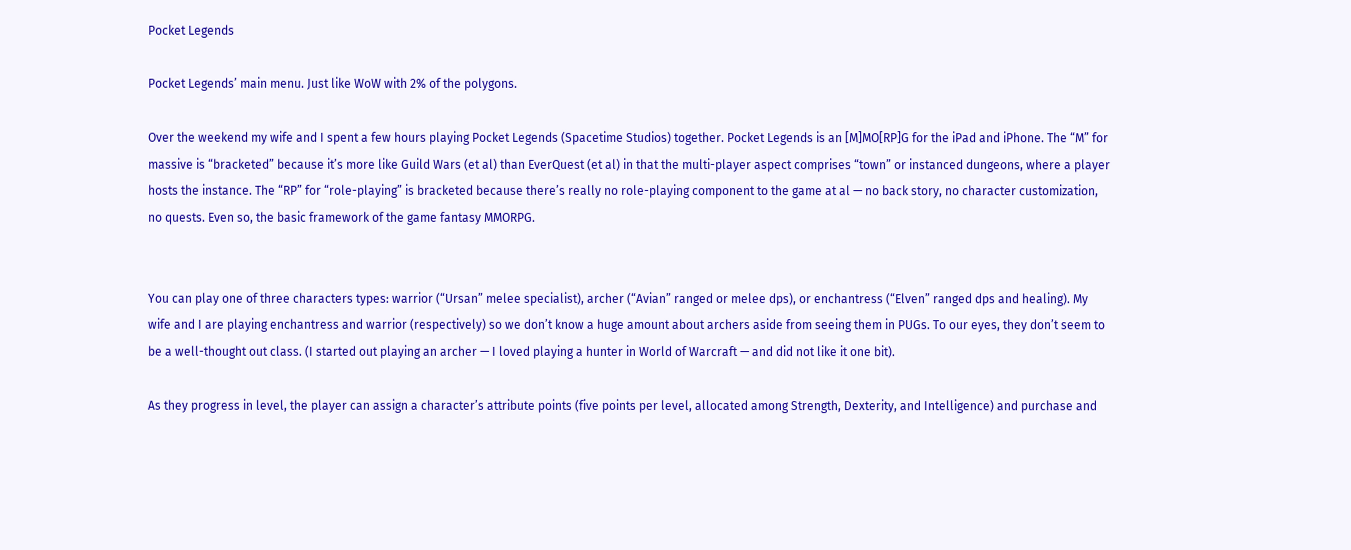Pocket Legends

Pocket Legends’ main menu. Just like WoW with 2% of the polygons.

Over the weekend my wife and I spent a few hours playing Pocket Legends (Spacetime Studios) together. Pocket Legends is an [M]MO[RP]G for the iPad and iPhone. The “M” for massive is “bracketed” because it’s more like Guild Wars (et al) than EverQuest (et al) in that the multi-player aspect comprises “town” or instanced dungeons, where a player hosts the instance. The “RP” for “role-playing” is bracketed because there’s really no role-playing component to the game at al — no back story, no character customization, no quests. Even so, the basic framework of the game fantasy MMORPG.


You can play one of three characters types: warrior (“Ursan” melee specialist), archer (“Avian” ranged or melee dps), or enchantress (“Elven” ranged dps and healing). My wife and I are playing enchantress and warrior (respectively) so we don’t know a huge amount about archers aside from seeing them in PUGs. To our eyes, they don’t seem to be a well-thought out class. (I started out playing an archer — I loved playing a hunter in World of Warcraft — and did not like it one bit).

As they progress in level, the player can assign a character’s attribute points (five points per level, allocated among Strength, Dexterity, and Intelligence) and purchase and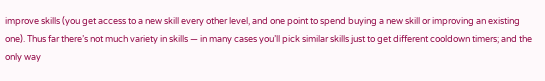improve skills (you get access to a new skill every other level, and one point to spend buying a new skill or improving an existing one). Thus far there’s not much variety in skills — in many cases you’ll pick similar skills just to get different cooldown timers; and the only way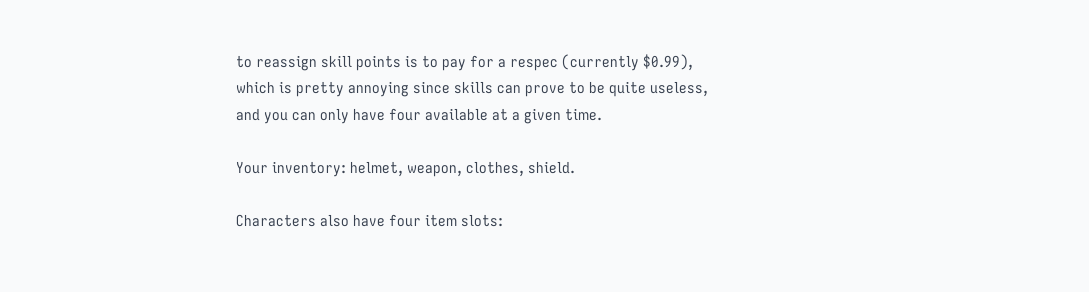to reassign skill points is to pay for a respec (currently $0.99), which is pretty annoying since skills can prove to be quite useless, and you can only have four available at a given time.

Your inventory: helmet, weapon, clothes, shield.

Characters also have four item slots: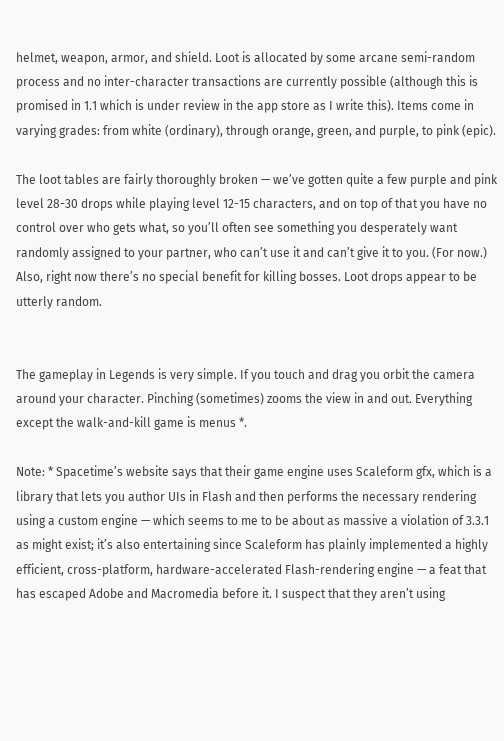helmet, weapon, armor, and shield. Loot is allocated by some arcane semi-random process and no inter-character transactions are currently possible (although this is promised in 1.1 which is under review in the app store as I write this). Items come in varying grades: from white (ordinary), through orange, green, and purple, to pink (epic).

The loot tables are fairly thoroughly broken — we’ve gotten quite a few purple and pink level 28-30 drops while playing level 12-15 characters, and on top of that you have no control over who gets what, so you’ll often see something you desperately want randomly assigned to your partner, who can’t use it and can’t give it to you. (For now.) Also, right now there’s no special benefit for killing bosses. Loot drops appear to be utterly random.


The gameplay in Legends is very simple. If you touch and drag you orbit the camera around your character. Pinching (sometimes) zooms the view in and out. Everything except the walk-and-kill game is menus *.

Note: * Spacetime’s website says that their game engine uses Scaleform gfx, which is a library that lets you author UIs in Flash and then performs the necessary rendering using a custom engine — which seems to me to be about as massive a violation of 3.3.1 as might exist; it’s also entertaining since Scaleform has plainly implemented a highly efficient, cross-platform, hardware-accelerated Flash-rendering engine — a feat that has escaped Adobe and Macromedia before it. I suspect that they aren’t using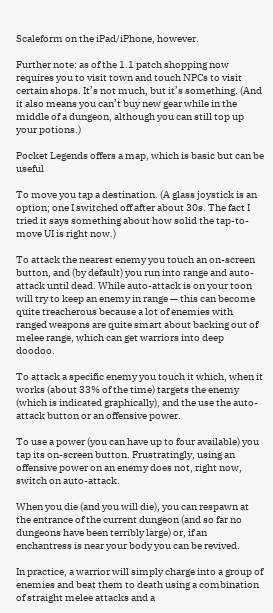Scaleform on the iPad/iPhone, however.

Further note: as of the 1.1 patch shopping now requires you to visit town and touch NPCs to visit certain shops. It’s not much, but it’s something. (And it also means you can’t buy new gear while in the middle of a dungeon, although you can still top up your potions.)

Pocket Legends offers a map, which is basic but can be useful

To move you tap a destination. (A glass joystick is an option; one I switched off after about 30s. The fact I tried it says something about how solid the tap-to-move UI is right now.)

To attack the nearest enemy you touch an on-screen button, and (by default) you run into range and auto-attack until dead. While auto-attack is on your toon will try to keep an enemy in range — this can become quite treacherous because a lot of enemies with ranged weapons are quite smart about backing out of melee range, which can get warriors into deep doodoo.

To attack a specific enemy you touch it which, when it works (about 33% of the time) targets the enemy (which is indicated graphically), and the use the auto-attack button or an offensive power.

To use a power (you can have up to four available) you tap its on-screen button. Frustratingly, using an offensive power on an enemy does not, right now, switch on auto-attack.

When you die (and you will die), you can respawn at the entrance of the current dungeon (and so far no dungeons have been terribly large) or, if an enchantress is near your body you can be revived.

In practice, a warrior will simply charge into a group of enemies and beat them to death using a combination of straight melee attacks and a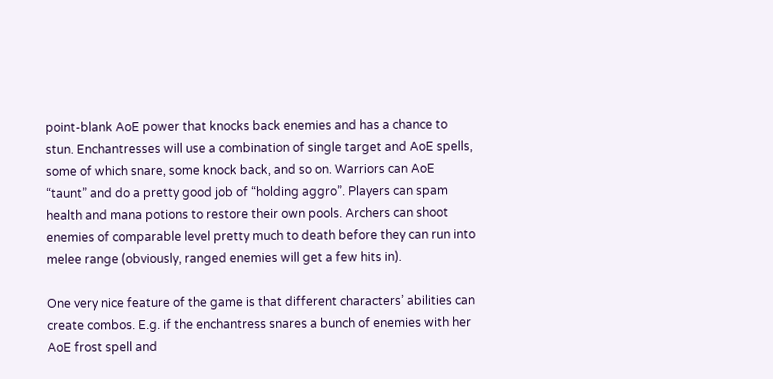point-blank AoE power that knocks back enemies and has a chance to stun. Enchantresses will use a combination of single target and AoE spells, some of which snare, some knock back, and so on. Warriors can AoE “taunt” and do a pretty good job of “holding aggro”. Players can spam health and mana potions to restore their own pools. Archers can shoot enemies of comparable level pretty much to death before they can run into melee range (obviously, ranged enemies will get a few hits in).

One very nice feature of the game is that different characters’ abilities can create combos. E.g. if the enchantress snares a bunch of enemies with her AoE frost spell and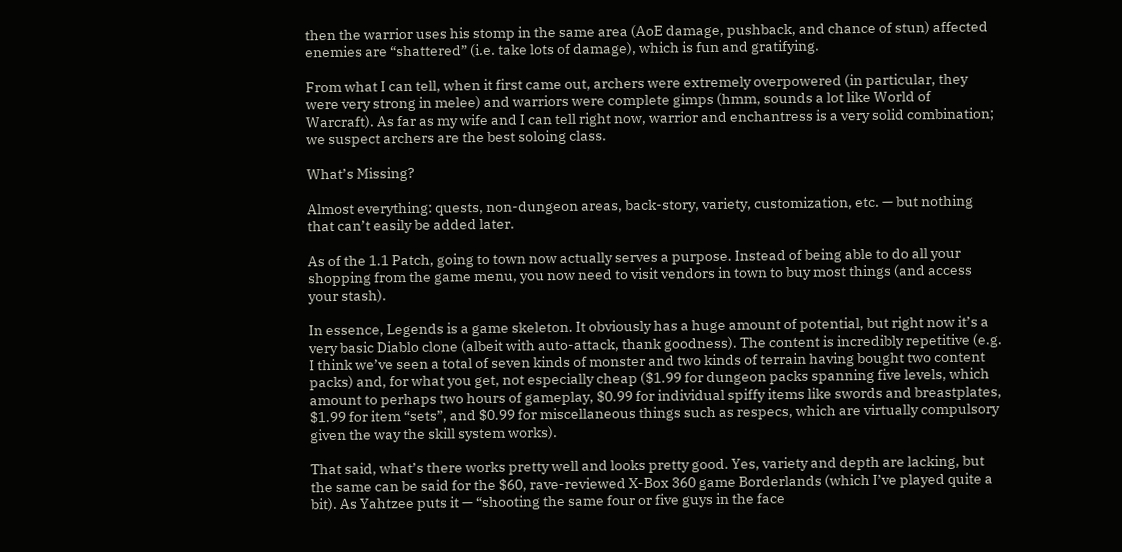then the warrior uses his stomp in the same area (AoE damage, pushback, and chance of stun) affected enemies are “shattered” (i.e. take lots of damage), which is fun and gratifying.

From what I can tell, when it first came out, archers were extremely overpowered (in particular, they were very strong in melee) and warriors were complete gimps (hmm, sounds a lot like World of Warcraft). As far as my wife and I can tell right now, warrior and enchantress is a very solid combination; we suspect archers are the best soloing class.

What’s Missing?

Almost everything: quests, non-dungeon areas, back-story, variety, customization, etc. — but nothing that can’t easily be added later.

As of the 1.1 Patch, going to town now actually serves a purpose. Instead of being able to do all your shopping from the game menu, you now need to visit vendors in town to buy most things (and access your stash).

In essence, Legends is a game skeleton. It obviously has a huge amount of potential, but right now it’s a very basic Diablo clone (albeit with auto-attack, thank goodness). The content is incredibly repetitive (e.g. I think we’ve seen a total of seven kinds of monster and two kinds of terrain having bought two content packs) and, for what you get, not especially cheap ($1.99 for dungeon packs spanning five levels, which amount to perhaps two hours of gameplay, $0.99 for individual spiffy items like swords and breastplates, $1.99 for item “sets”, and $0.99 for miscellaneous things such as respecs, which are virtually compulsory given the way the skill system works).

That said, what’s there works pretty well and looks pretty good. Yes, variety and depth are lacking, but the same can be said for the $60, rave-reviewed X-Box 360 game Borderlands (which I’ve played quite a bit). As Yahtzee puts it — “shooting the same four or five guys in the face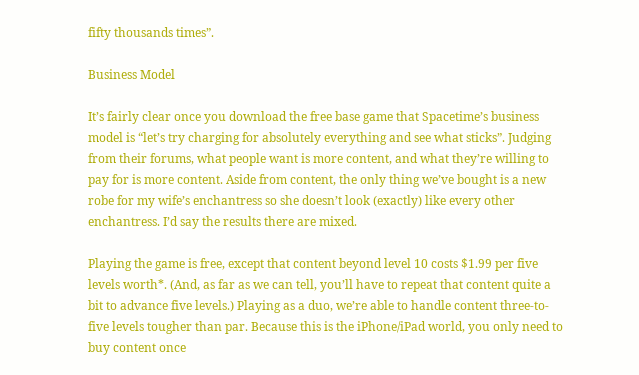fifty thousands times”.

Business Model

It’s fairly clear once you download the free base game that Spacetime’s business model is “let’s try charging for absolutely everything and see what sticks”. Judging from their forums, what people want is more content, and what they’re willing to pay for is more content. Aside from content, the only thing we’ve bought is a new robe for my wife’s enchantress so she doesn’t look (exactly) like every other enchantress. I’d say the results there are mixed.

Playing the game is free, except that content beyond level 10 costs $1.99 per five levels worth*. (And, as far as we can tell, you’ll have to repeat that content quite a bit to advance five levels.) Playing as a duo, we’re able to handle content three-to-five levels tougher than par. Because this is the iPhone/iPad world, you only need to buy content once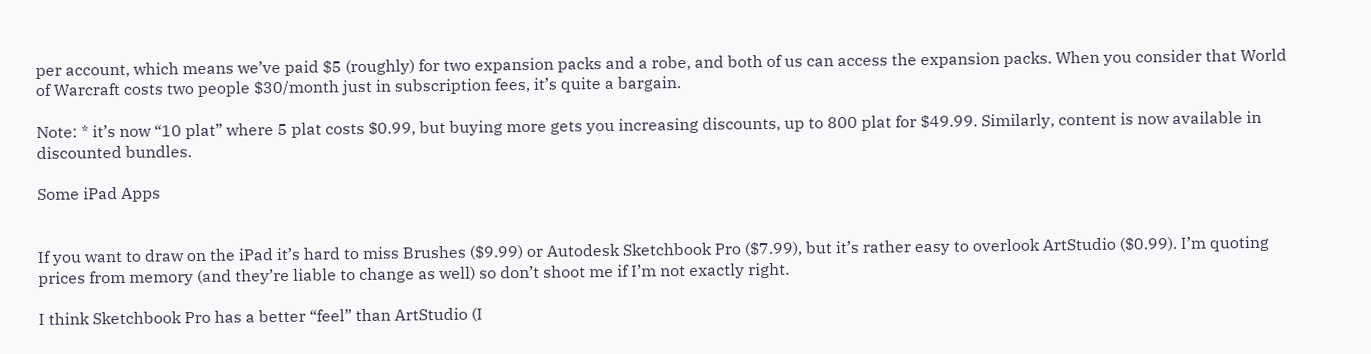per account, which means we’ve paid $5 (roughly) for two expansion packs and a robe, and both of us can access the expansion packs. When you consider that World of Warcraft costs two people $30/month just in subscription fees, it’s quite a bargain.

Note: * it’s now “10 plat” where 5 plat costs $0.99, but buying more gets you increasing discounts, up to 800 plat for $49.99. Similarly, content is now available in discounted bundles.

Some iPad Apps


If you want to draw on the iPad it’s hard to miss Brushes ($9.99) or Autodesk Sketchbook Pro ($7.99), but it’s rather easy to overlook ArtStudio ($0.99). I’m quoting prices from memory (and they’re liable to change as well) so don’t shoot me if I’m not exactly right.

I think Sketchbook Pro has a better “feel” than ArtStudio (I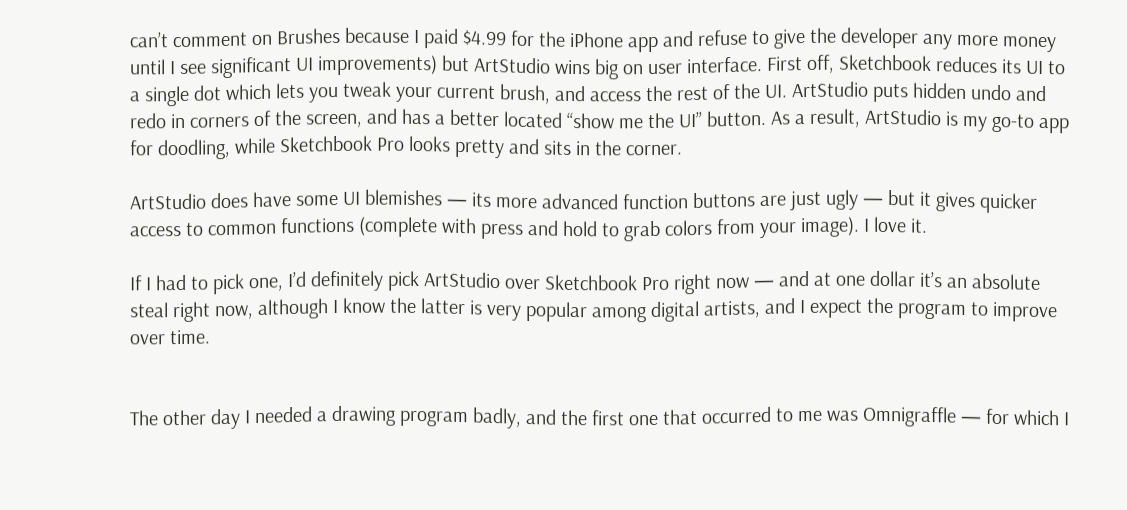can’t comment on Brushes because I paid $4.99 for the iPhone app and refuse to give the developer any more money until I see significant UI improvements) but ArtStudio wins big on user interface. First off, Sketchbook reduces its UI to a single dot which lets you tweak your current brush, and access the rest of the UI. ArtStudio puts hidden undo and redo in corners of the screen, and has a better located “show me the UI” button. As a result, ArtStudio is my go-to app for doodling, while Sketchbook Pro looks pretty and sits in the corner.

ArtStudio does have some UI blemishes — its more advanced function buttons are just ugly — but it gives quicker access to common functions (complete with press and hold to grab colors from your image). I love it.

If I had to pick one, I’d definitely pick ArtStudio over Sketchbook Pro right now — and at one dollar it’s an absolute steal right now, although I know the latter is very popular among digital artists, and I expect the program to improve over time.


The other day I needed a drawing program badly, and the first one that occurred to me was Omnigraffle — for which I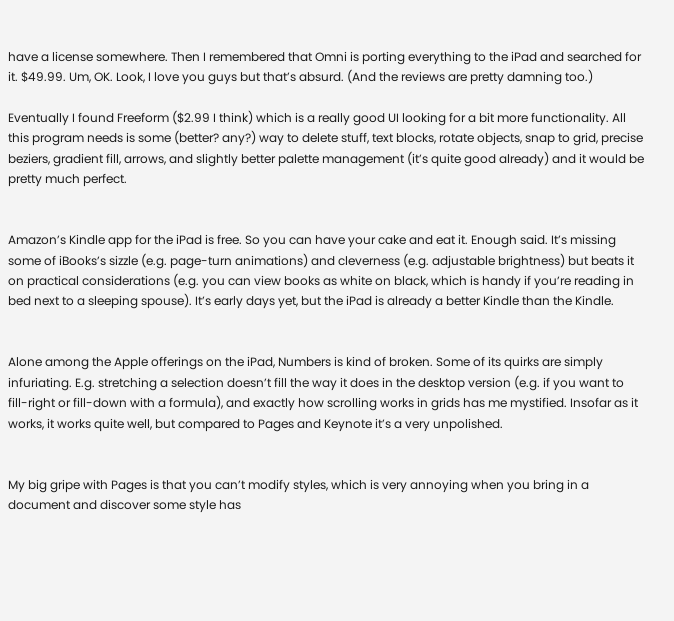have a license somewhere. Then I remembered that Omni is porting everything to the iPad and searched for it. $49.99. Um, OK. Look, I love you guys but that’s absurd. (And the reviews are pretty damning too.)

Eventually I found Freeform ($2.99 I think) which is a really good UI looking for a bit more functionality. All this program needs is some (better? any?) way to delete stuff, text blocks, rotate objects, snap to grid, precise beziers, gradient fill, arrows, and slightly better palette management (it’s quite good already) and it would be pretty much perfect.


Amazon’s Kindle app for the iPad is free. So you can have your cake and eat it. Enough said. It’s missing some of iBooks’s sizzle (e.g. page-turn animations) and cleverness (e.g. adjustable brightness) but beats it on practical considerations (e.g. you can view books as white on black, which is handy if you’re reading in bed next to a sleeping spouse). It’s early days yet, but the iPad is already a better Kindle than the Kindle.


Alone among the Apple offerings on the iPad, Numbers is kind of broken. Some of its quirks are simply infuriating. E.g. stretching a selection doesn’t fill the way it does in the desktop version (e.g. if you want to fill-right or fill-down with a formula), and exactly how scrolling works in grids has me mystified. Insofar as it works, it works quite well, but compared to Pages and Keynote it’s a very unpolished.


My big gripe with Pages is that you can’t modify styles, which is very annoying when you bring in a document and discover some style has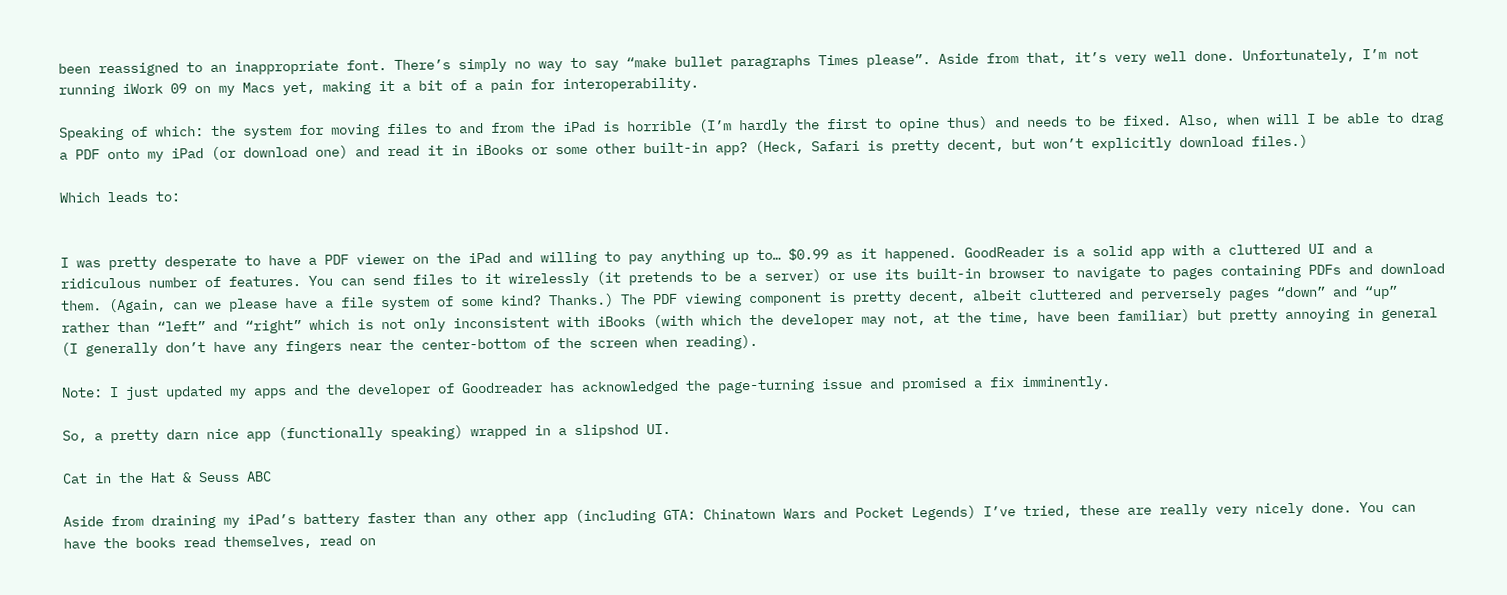been reassigned to an inappropriate font. There’s simply no way to say “make bullet paragraphs Times please”. Aside from that, it’s very well done. Unfortunately, I’m not running iWork 09 on my Macs yet, making it a bit of a pain for interoperability.

Speaking of which: the system for moving files to and from the iPad is horrible (I’m hardly the first to opine thus) and needs to be fixed. Also, when will I be able to drag a PDF onto my iPad (or download one) and read it in iBooks or some other built-in app? (Heck, Safari is pretty decent, but won’t explicitly download files.)

Which leads to:


I was pretty desperate to have a PDF viewer on the iPad and willing to pay anything up to… $0.99 as it happened. GoodReader is a solid app with a cluttered UI and a ridiculous number of features. You can send files to it wirelessly (it pretends to be a server) or use its built-in browser to navigate to pages containing PDFs and download them. (Again, can we please have a file system of some kind? Thanks.) The PDF viewing component is pretty decent, albeit cluttered and perversely pages “down” and “up” rather than “left” and “right” which is not only inconsistent with iBooks (with which the developer may not, at the time, have been familiar) but pretty annoying in general (I generally don’t have any fingers near the center-bottom of the screen when reading).

Note: I just updated my apps and the developer of Goodreader has acknowledged the page-turning issue and promised a fix imminently.

So, a pretty darn nice app (functionally speaking) wrapped in a slipshod UI.

Cat in the Hat & Seuss ABC

Aside from draining my iPad’s battery faster than any other app (including GTA: Chinatown Wars and Pocket Legends) I’ve tried, these are really very nicely done. You can have the books read themselves, read on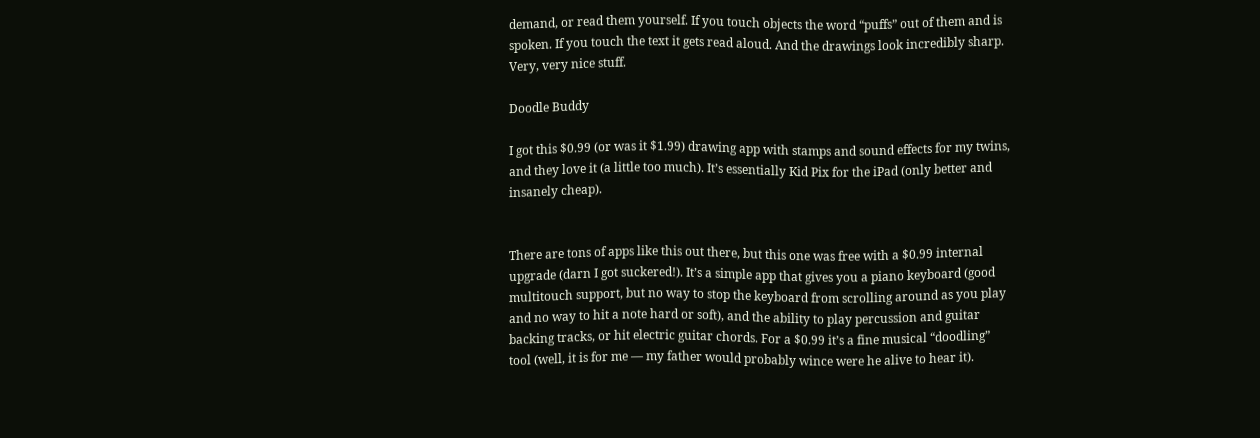demand, or read them yourself. If you touch objects the word “puffs” out of them and is spoken. If you touch the text it gets read aloud. And the drawings look incredibly sharp. Very, very nice stuff.

Doodle Buddy

I got this $0.99 (or was it $1.99) drawing app with stamps and sound effects for my twins, and they love it (a little too much). It’s essentially Kid Pix for the iPad (only better and insanely cheap).


There are tons of apps like this out there, but this one was free with a $0.99 internal upgrade (darn I got suckered!). It’s a simple app that gives you a piano keyboard (good multitouch support, but no way to stop the keyboard from scrolling around as you play and no way to hit a note hard or soft), and the ability to play percussion and guitar backing tracks, or hit electric guitar chords. For a $0.99 it’s a fine musical “doodling” tool (well, it is for me — my father would probably wince were he alive to hear it).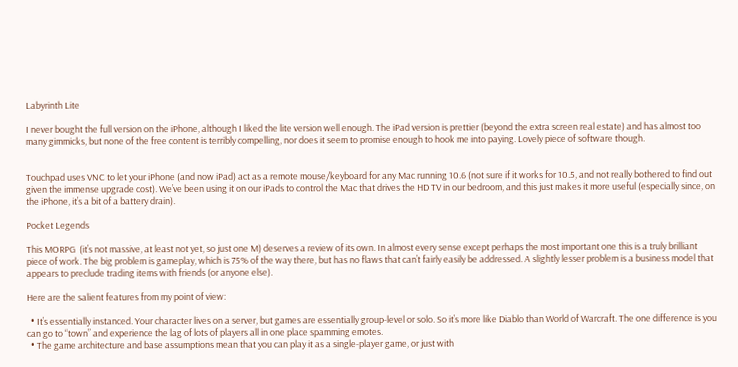Labyrinth Lite

I never bought the full version on the iPhone, although I liked the lite version well enough. The iPad version is prettier (beyond the extra screen real estate) and has almost too many gimmicks, but none of the free content is terribly compelling, nor does it seem to promise enough to hook me into paying. Lovely piece of software though.


Touchpad uses VNC to let your iPhone (and now iPad) act as a remote mouse/keyboard for any Mac running 10.6 (not sure if it works for 10.5, and not really bothered to find out given the immense upgrade cost). We’ve been using it on our iPads to control the Mac that drives the HD TV in our bedroom, and this just makes it more useful (especially since, on the iPhone, it’s a bit of a battery drain).

Pocket Legends

This MORPG  (it’s not massive, at least not yet, so just one M) deserves a review of its own. In almost every sense except perhaps the most important one this is a truly brilliant piece of work. The big problem is gameplay, which is 75% of the way there, but has no flaws that can’t fairly easily be addressed. A slightly lesser problem is a business model that appears to preclude trading items with friends (or anyone else).

Here are the salient features from my point of view:

  • It’s essentially instanced. Your character lives on a server, but games are essentially group-level or solo. So it’s more like Diablo than World of Warcraft. The one difference is you can go to “town” and experience the lag of lots of players all in one place spamming emotes.
  • The game architecture and base assumptions mean that you can play it as a single-player game, or just with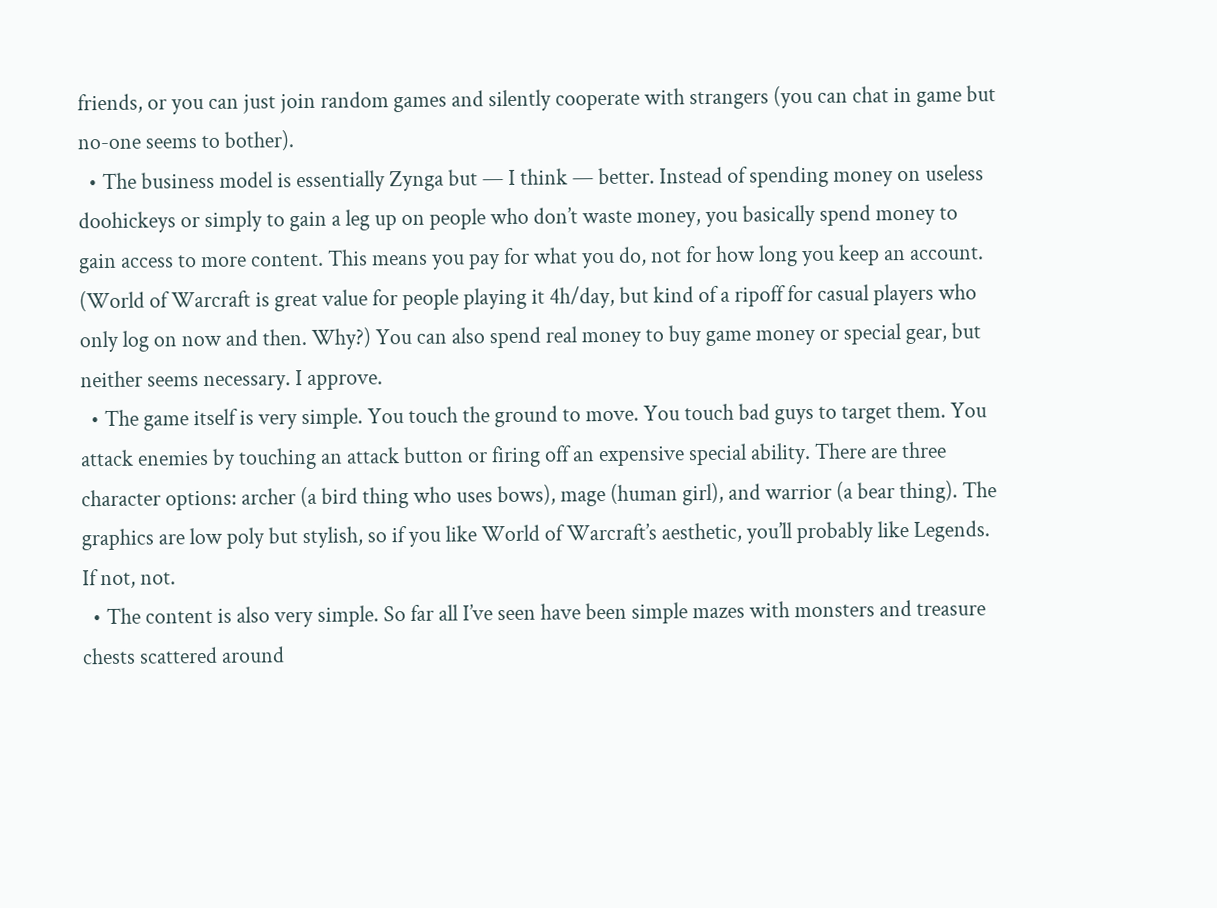friends, or you can just join random games and silently cooperate with strangers (you can chat in game but no-one seems to bother).
  • The business model is essentially Zynga but — I think — better. Instead of spending money on useless doohickeys or simply to gain a leg up on people who don’t waste money, you basically spend money to gain access to more content. This means you pay for what you do, not for how long you keep an account. (World of Warcraft is great value for people playing it 4h/day, but kind of a ripoff for casual players who only log on now and then. Why?) You can also spend real money to buy game money or special gear, but neither seems necessary. I approve.
  • The game itself is very simple. You touch the ground to move. You touch bad guys to target them. You attack enemies by touching an attack button or firing off an expensive special ability. There are three character options: archer (a bird thing who uses bows), mage (human girl), and warrior (a bear thing). The graphics are low poly but stylish, so if you like World of Warcraft’s aesthetic, you’ll probably like Legends. If not, not.
  • The content is also very simple. So far all I’ve seen have been simple mazes with monsters and treasure chests scattered around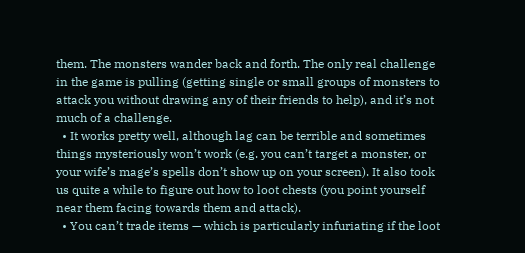them. The monsters wander back and forth. The only real challenge in the game is pulling (getting single or small groups of monsters to attack you without drawing any of their friends to help), and it’s not much of a challenge.
  • It works pretty well, although lag can be terrible and sometimes things mysteriously won’t work (e.g. you can’t target a monster, or your wife’s mage’s spells don’t show up on your screen). It also took us quite a while to figure out how to loot chests (you point yourself near them facing towards them and attack).
  • You can’t trade items — which is particularly infuriating if the loot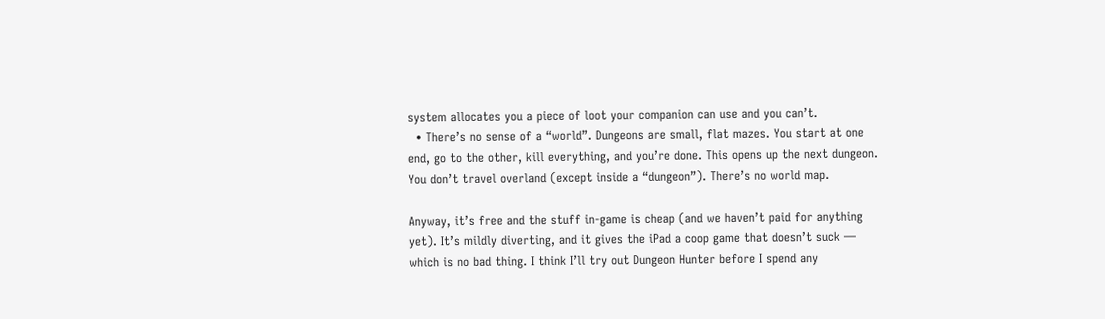system allocates you a piece of loot your companion can use and you can’t.
  • There’s no sense of a “world”. Dungeons are small, flat mazes. You start at one end, go to the other, kill everything, and you’re done. This opens up the next dungeon. You don’t travel overland (except inside a “dungeon”). There’s no world map.

Anyway, it’s free and the stuff in-game is cheap (and we haven’t paid for anything yet). It’s mildly diverting, and it gives the iPad a coop game that doesn’t suck — which is no bad thing. I think I’ll try out Dungeon Hunter before I spend any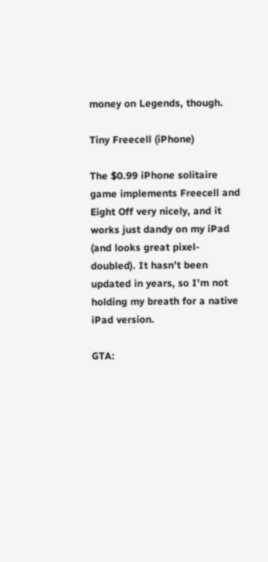money on Legends, though.

Tiny Freecell (iPhone)

The $0.99 iPhone solitaire game implements Freecell and Eight Off very nicely, and it works just dandy on my iPad (and looks great pixel-doubled). It hasn’t been updated in years, so I’m not holding my breath for a native iPad version.

GTA: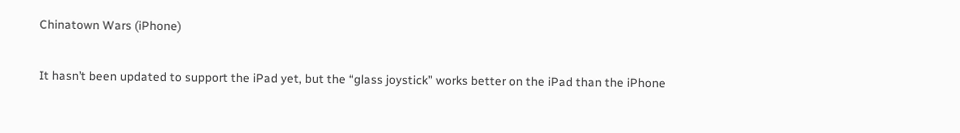Chinatown Wars (iPhone)

It hasn’t been updated to support the iPad yet, but the “glass joystick” works better on the iPad than the iPhone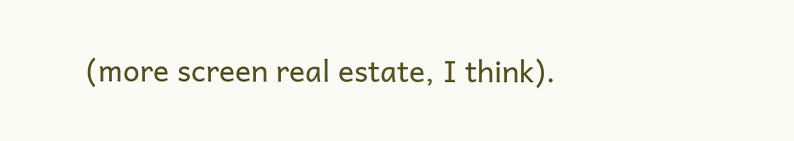(more screen real estate, I think).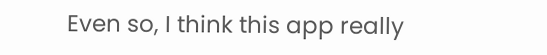Even so, I think this app really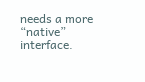needs a more “native” interface.